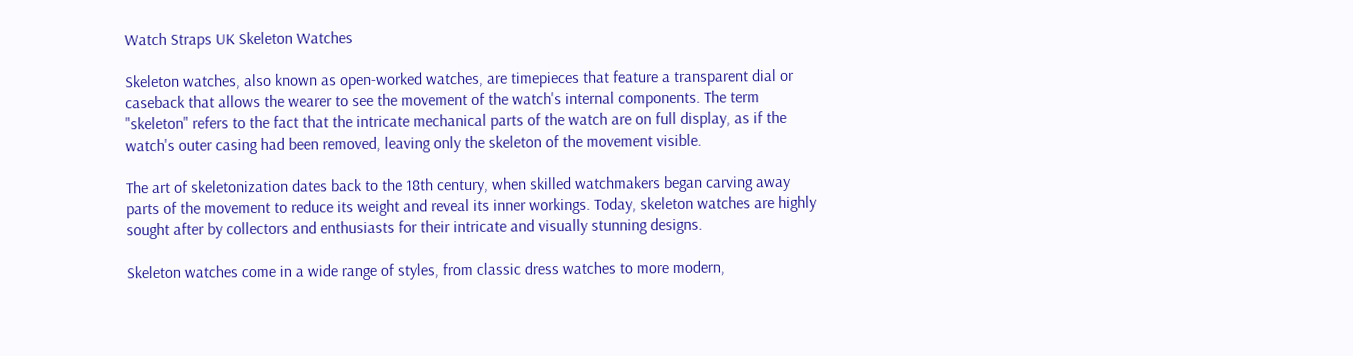Watch Straps UK Skeleton Watches

Skeleton watches, also known as open-worked watches, are timepieces that feature a transparent dial or caseback that allows the wearer to see the movement of the watch's internal components. The term "skeleton" refers to the fact that the intricate mechanical parts of the watch are on full display, as if the watch's outer casing had been removed, leaving only the skeleton of the movement visible.

The art of skeletonization dates back to the 18th century, when skilled watchmakers began carving away parts of the movement to reduce its weight and reveal its inner workings. Today, skeleton watches are highly sought after by collectors and enthusiasts for their intricate and visually stunning designs.

Skeleton watches come in a wide range of styles, from classic dress watches to more modern,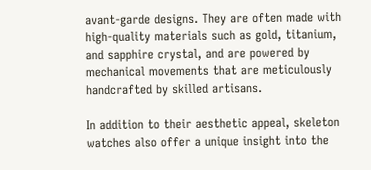avant-garde designs. They are often made with high-quality materials such as gold, titanium, and sapphire crystal, and are powered by mechanical movements that are meticulously handcrafted by skilled artisans.

In addition to their aesthetic appeal, skeleton watches also offer a unique insight into the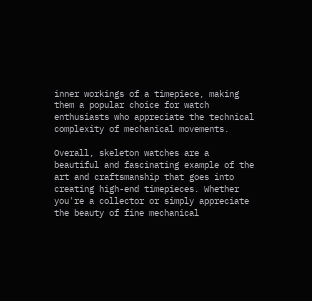inner workings of a timepiece, making them a popular choice for watch enthusiasts who appreciate the technical complexity of mechanical movements.

Overall, skeleton watches are a beautiful and fascinating example of the art and craftsmanship that goes into creating high-end timepieces. Whether you're a collector or simply appreciate the beauty of fine mechanical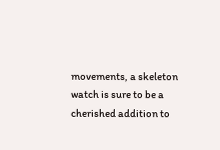movements, a skeleton watch is sure to be a cherished addition to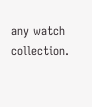any watch collection.